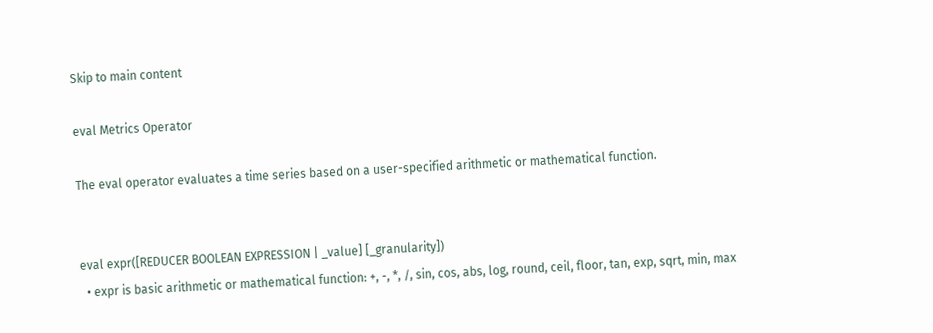Skip to main content

eval Metrics Operator

The eval operator evaluates a time series based on a user-specified arithmetic or mathematical function.


eval expr([REDUCER BOOLEAN EXPRESSION | _value] [_granularity])
  • expr is basic arithmetic or mathematical function: +, -, *, /, sin, cos, abs, log, round, ceil, floor, tan, exp, sqrt, min, max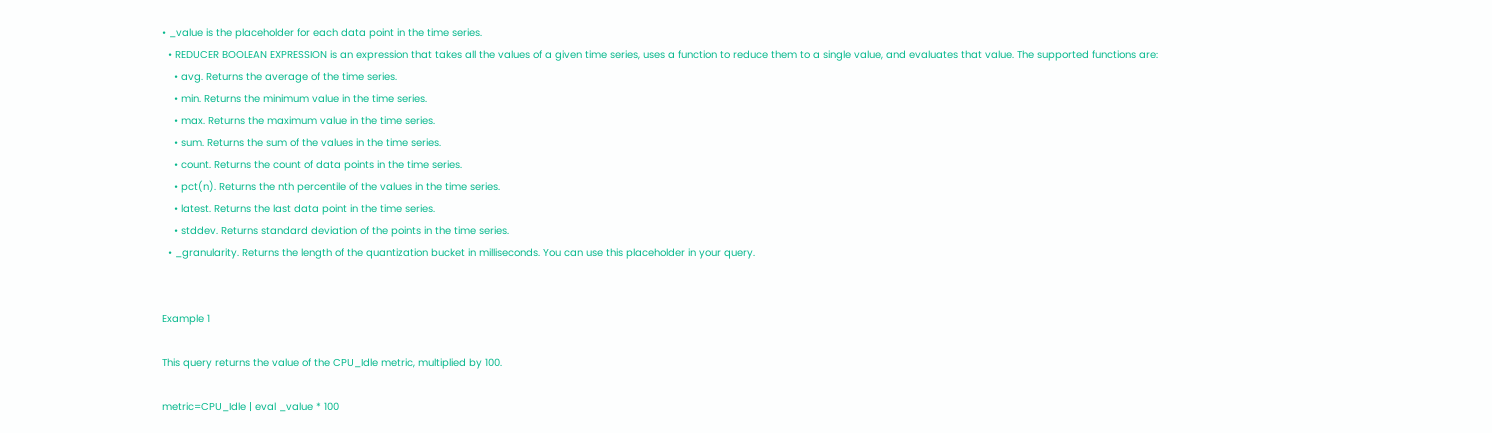• _value is the placeholder for each data point in the time series.
  • REDUCER BOOLEAN EXPRESSION is an expression that takes all the values of a given time series, uses a function to reduce them to a single value, and evaluates that value. The supported functions are:
    • avg. Returns the average of the time series.
    • min. Returns the minimum value in the time series.
    • max. Returns the maximum value in the time series.
    • sum. Returns the sum of the values in the time series.
    • count. Returns the count of data points in the time series.
    • pct(n). Returns the nth percentile of the values in the time series.
    • latest. Returns the last data point in the time series.
    • stddev. Returns standard deviation of the points in the time series.
  • _granularity. Returns the length of the quantization bucket in milliseconds. You can use this placeholder in your query.


Example 1

This query returns the value of the CPU_Idle metric, multiplied by 100.

metric=CPU_Idle | eval _value * 100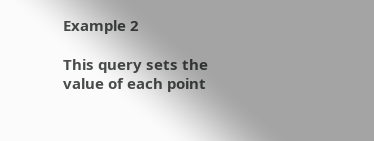Example 2

This query sets the value of each point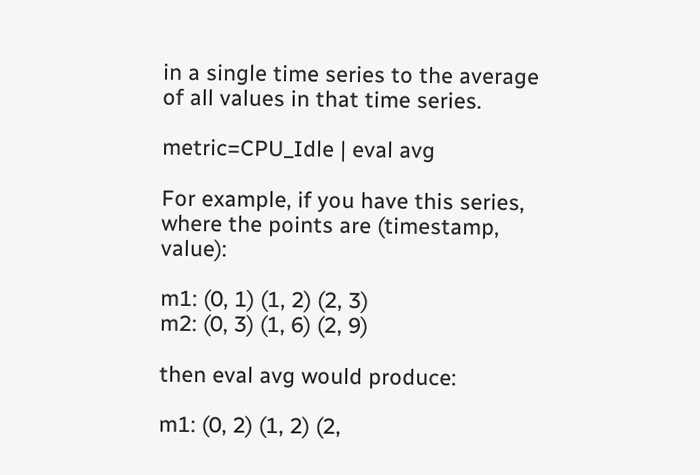in a single time series to the average of all values in that time series.

metric=CPU_Idle | eval avg

For example, if you have this series, where the points are (timestamp, value):

m1: (0, 1) (1, 2) (2, 3)
m2: (0, 3) (1, 6) (2, 9)

then eval avg would produce:

m1: (0, 2) (1, 2) (2,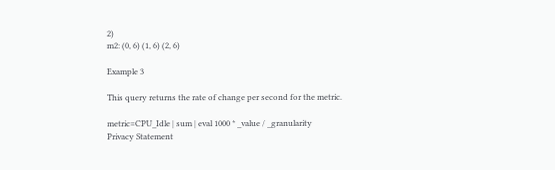2)
m2: (0, 6) (1, 6) (2, 6)

Example 3

This query returns the rate of change per second for the metric.

metric=CPU_Idle | sum | eval 1000 * _value / _granularity
Privacy Statement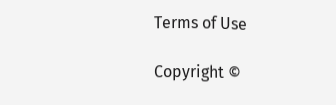Terms of Use

Copyright ©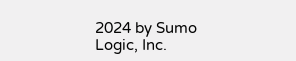2024 by Sumo Logic, Inc.